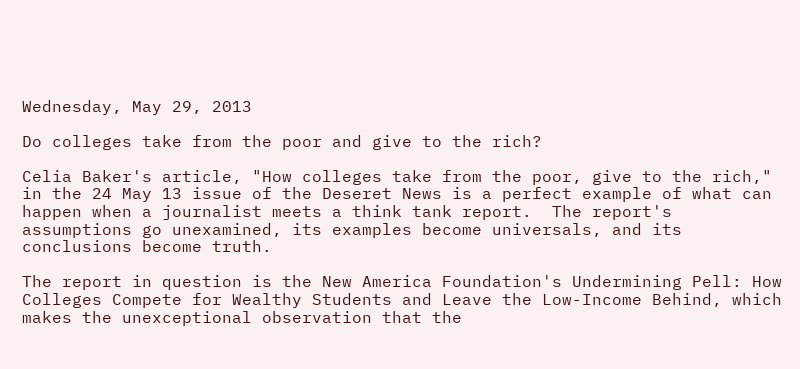Wednesday, May 29, 2013

Do colleges take from the poor and give to the rich?

Celia Baker's article, "How colleges take from the poor, give to the rich," in the 24 May 13 issue of the Deseret News is a perfect example of what can happen when a journalist meets a think tank report.  The report's assumptions go unexamined, its examples become universals, and its conclusions become truth.

The report in question is the New America Foundation's Undermining Pell: How Colleges Compete for Wealthy Students and Leave the Low-Income Behind, which makes the unexceptional observation that the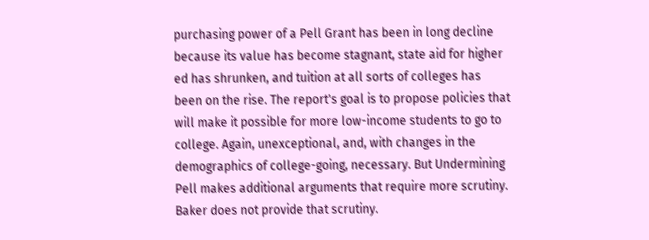purchasing power of a Pell Grant has been in long decline because its value has become stagnant, state aid for higher ed has shrunken, and tuition at all sorts of colleges has been on the rise. The report's goal is to propose policies that will make it possible for more low-income students to go to college. Again, unexceptional, and, with changes in the demographics of college-going, necessary. But Undermining Pell makes additional arguments that require more scrutiny. Baker does not provide that scrutiny.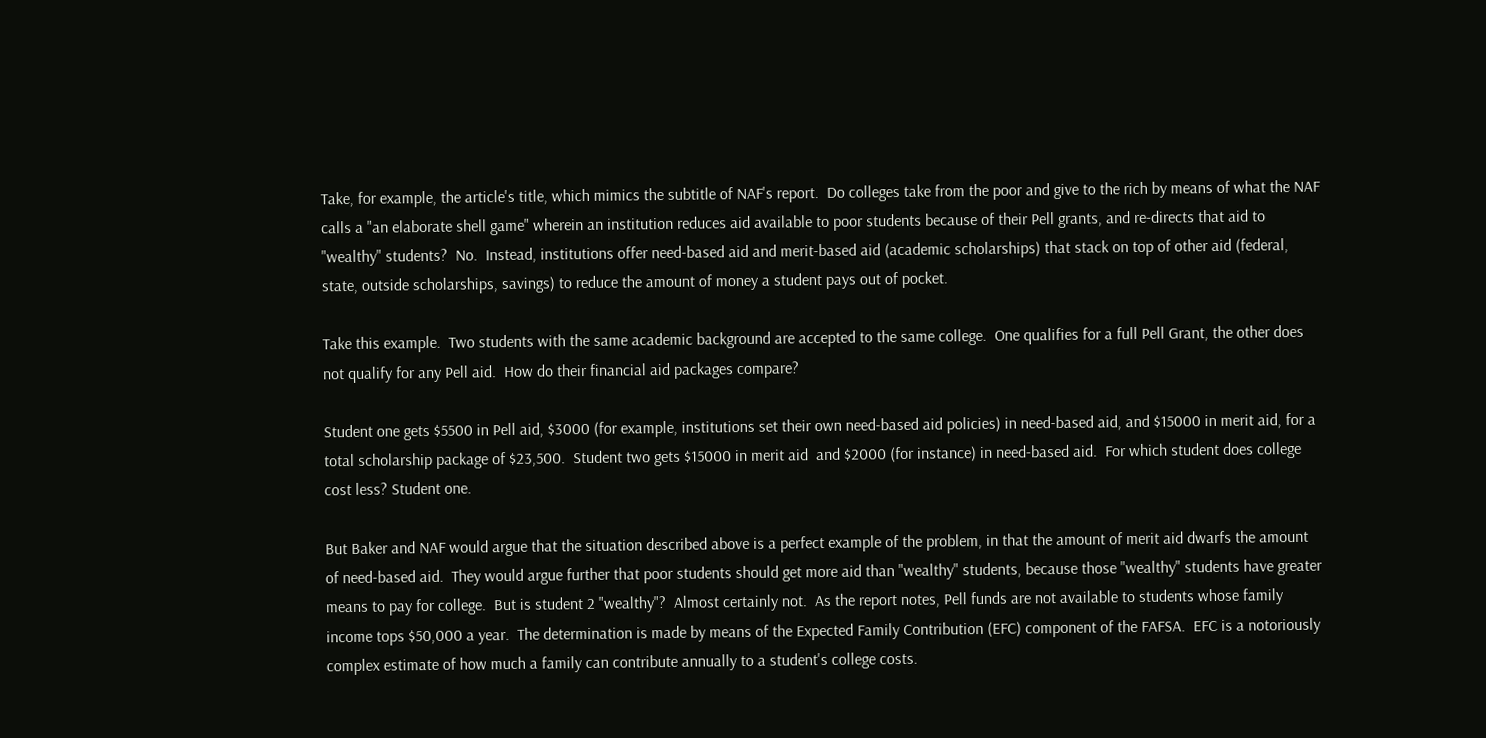Take, for example, the article's title, which mimics the subtitle of NAF's report.  Do colleges take from the poor and give to the rich by means of what the NAF calls a "an elaborate shell game" wherein an institution reduces aid available to poor students because of their Pell grants, and re-directs that aid to "wealthy" students?  No.  Instead, institutions offer need-based aid and merit-based aid (academic scholarships) that stack on top of other aid (federal, state, outside scholarships, savings) to reduce the amount of money a student pays out of pocket.

Take this example.  Two students with the same academic background are accepted to the same college.  One qualifies for a full Pell Grant, the other does not qualify for any Pell aid.  How do their financial aid packages compare?

Student one gets $5500 in Pell aid, $3000 (for example, institutions set their own need-based aid policies) in need-based aid, and $15000 in merit aid, for a total scholarship package of $23,500.  Student two gets $15000 in merit aid  and $2000 (for instance) in need-based aid.  For which student does college cost less? Student one.

But Baker and NAF would argue that the situation described above is a perfect example of the problem, in that the amount of merit aid dwarfs the amount of need-based aid.  They would argue further that poor students should get more aid than "wealthy" students, because those "wealthy" students have greater means to pay for college.  But is student 2 "wealthy"?  Almost certainly not.  As the report notes, Pell funds are not available to students whose family income tops $50,000 a year.  The determination is made by means of the Expected Family Contribution (EFC) component of the FAFSA.  EFC is a notoriously complex estimate of how much a family can contribute annually to a student's college costs.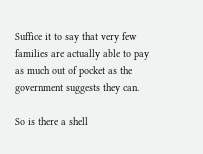Suffice it to say that very few families are actually able to pay as much out of pocket as the government suggests they can.

So is there a shell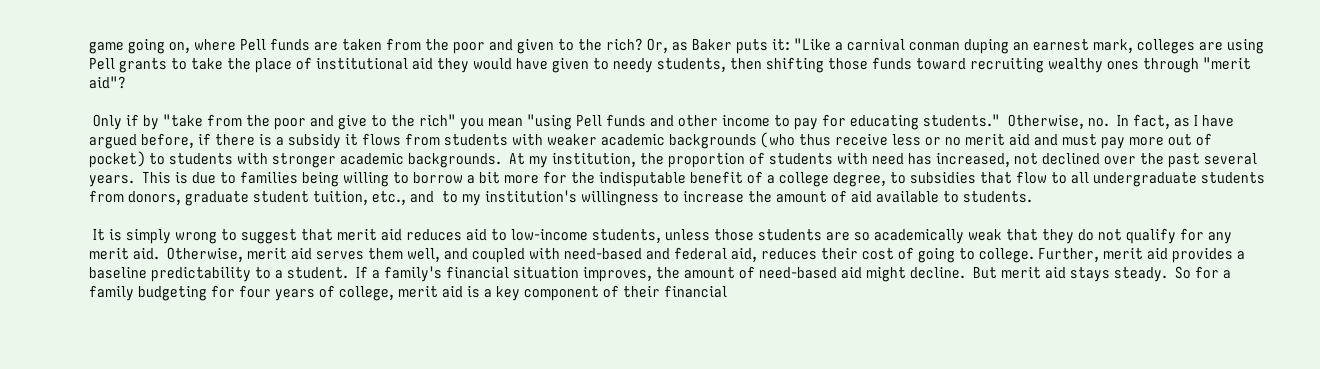game going on, where Pell funds are taken from the poor and given to the rich? Or, as Baker puts it: "Like a carnival conman duping an earnest mark, colleges are using Pell grants to take the place of institutional aid they would have given to needy students, then shifting those funds toward recruiting wealthy ones through "merit aid"?

 Only if by "take from the poor and give to the rich" you mean "using Pell funds and other income to pay for educating students."  Otherwise, no.  In fact, as I have argued before, if there is a subsidy it flows from students with weaker academic backgrounds (who thus receive less or no merit aid and must pay more out of pocket) to students with stronger academic backgrounds.  At my institution, the proportion of students with need has increased, not declined over the past several years.  This is due to families being willing to borrow a bit more for the indisputable benefit of a college degree, to subsidies that flow to all undergraduate students from donors, graduate student tuition, etc., and  to my institution's willingness to increase the amount of aid available to students.

 It is simply wrong to suggest that merit aid reduces aid to low-income students, unless those students are so academically weak that they do not qualify for any merit aid.  Otherwise, merit aid serves them well, and coupled with need-based and federal aid, reduces their cost of going to college. Further, merit aid provides a baseline predictability to a student.  If a family's financial situation improves, the amount of need-based aid might decline.  But merit aid stays steady.  So for a family budgeting for four years of college, merit aid is a key component of their financial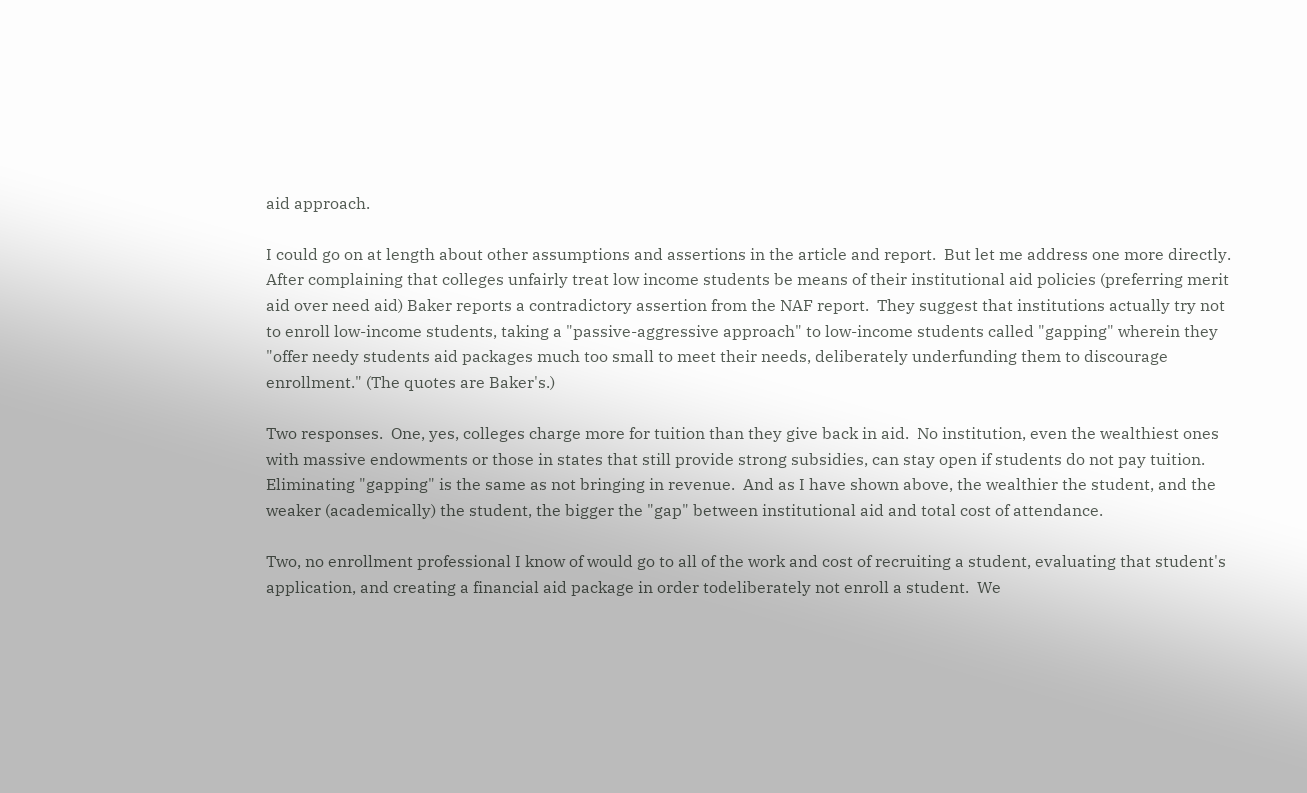aid approach.

I could go on at length about other assumptions and assertions in the article and report.  But let me address one more directly.  After complaining that colleges unfairly treat low income students be means of their institutional aid policies (preferring merit aid over need aid) Baker reports a contradictory assertion from the NAF report.  They suggest that institutions actually try not to enroll low-income students, taking a "passive-aggressive approach" to low-income students called "gapping" wherein they "offer needy students aid packages much too small to meet their needs, deliberately underfunding them to discourage enrollment." (The quotes are Baker's.)

Two responses.  One, yes, colleges charge more for tuition than they give back in aid.  No institution, even the wealthiest ones with massive endowments or those in states that still provide strong subsidies, can stay open if students do not pay tuition.  Eliminating "gapping" is the same as not bringing in revenue.  And as I have shown above, the wealthier the student, and the weaker (academically) the student, the bigger the "gap" between institutional aid and total cost of attendance.

Two, no enrollment professional I know of would go to all of the work and cost of recruiting a student, evaluating that student's application, and creating a financial aid package in order todeliberately not enroll a student.  We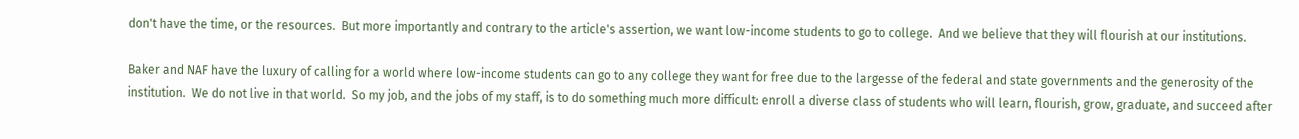don't have the time, or the resources.  But more importantly and contrary to the article's assertion, we want low-income students to go to college.  And we believe that they will flourish at our institutions.

Baker and NAF have the luxury of calling for a world where low-income students can go to any college they want for free due to the largesse of the federal and state governments and the generosity of the institution.  We do not live in that world.  So my job, and the jobs of my staff, is to do something much more difficult: enroll a diverse class of students who will learn, flourish, grow, graduate, and succeed after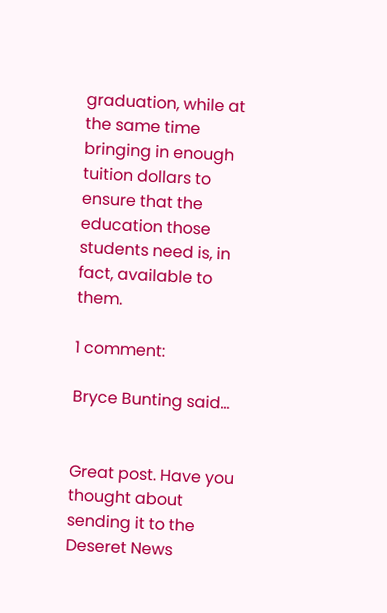graduation, while at the same time bringing in enough tuition dollars to ensure that the education those students need is, in fact, available to them.

1 comment:

Bryce Bunting said...


Great post. Have you thought about sending it to the Deseret News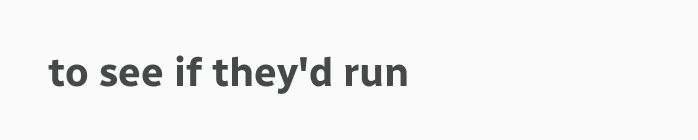to see if they'd run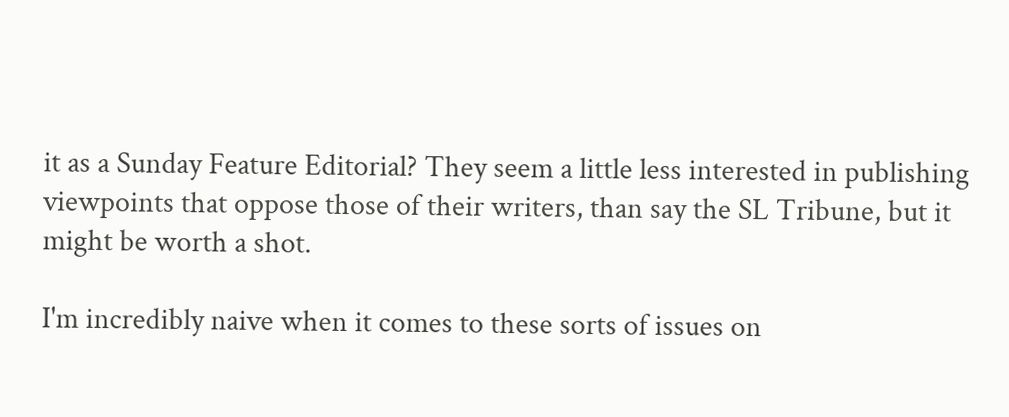it as a Sunday Feature Editorial? They seem a little less interested in publishing viewpoints that oppose those of their writers, than say the SL Tribune, but it might be worth a shot.

I'm incredibly naive when it comes to these sorts of issues on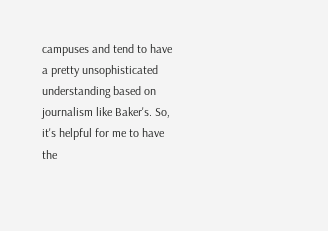campuses and tend to have a pretty unsophisticated understanding based on journalism like Baker's. So, it's helpful for me to have the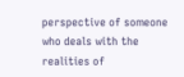perspective of someone who deals with the realities of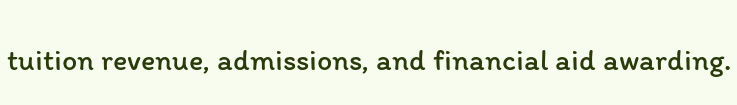tuition revenue, admissions, and financial aid awarding.